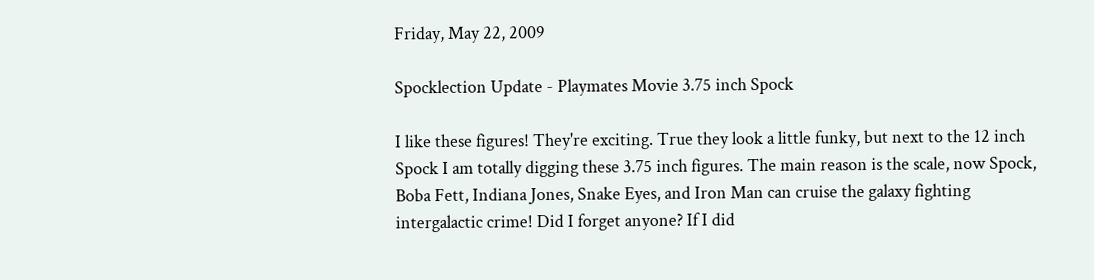Friday, May 22, 2009

Spocklection Update - Playmates Movie 3.75 inch Spock

I like these figures! They're exciting. True they look a little funky, but next to the 12 inch Spock I am totally digging these 3.75 inch figures. The main reason is the scale, now Spock, Boba Fett, Indiana Jones, Snake Eyes, and Iron Man can cruise the galaxy fighting intergalactic crime! Did I forget anyone? If I did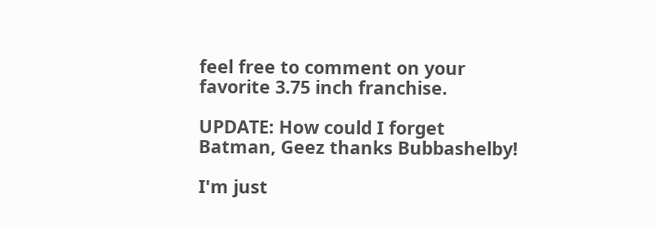feel free to comment on your favorite 3.75 inch franchise.

UPDATE: How could I forget Batman, Geez thanks Bubbashelby!

I'm just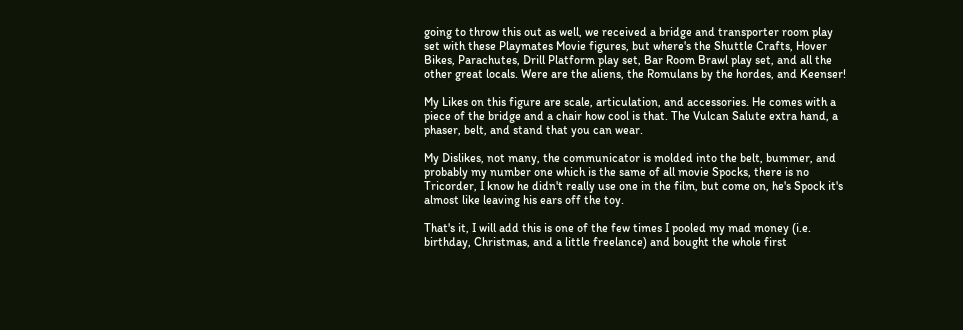going to throw this out as well, we received a bridge and transporter room play set with these Playmates Movie figures, but where's the Shuttle Crafts, Hover Bikes, Parachutes, Drill Platform play set, Bar Room Brawl play set, and all the other great locals. Were are the aliens, the Romulans by the hordes, and Keenser!

My Likes on this figure are scale, articulation, and accessories. He comes with a piece of the bridge and a chair how cool is that. The Vulcan Salute extra hand, a phaser, belt, and stand that you can wear.

My Dislikes, not many, the communicator is molded into the belt, bummer, and probably my number one which is the same of all movie Spocks, there is no Tricorder, I know he didn't really use one in the film, but come on, he's Spock it's almost like leaving his ears off the toy.

That's it, I will add this is one of the few times I pooled my mad money (i.e. birthday, Christmas, and a little freelance) and bought the whole first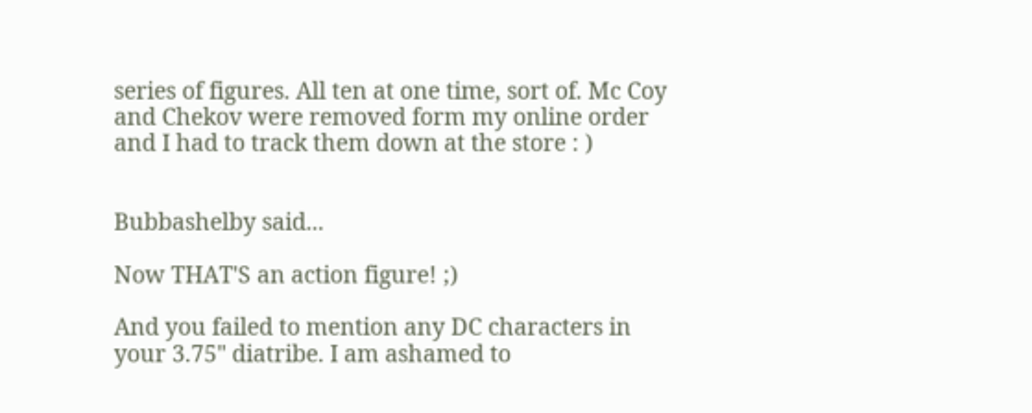series of figures. All ten at one time, sort of. Mc Coy and Chekov were removed form my online order and I had to track them down at the store : )


Bubbashelby said...

Now THAT'S an action figure! ;)

And you failed to mention any DC characters in your 3.75" diatribe. I am ashamed to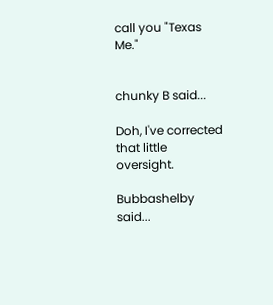call you "Texas Me."


chunky B said...

Doh, I've corrected that little oversight.

Bubbashelby said...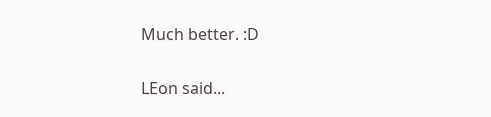Much better. :D

LEon said...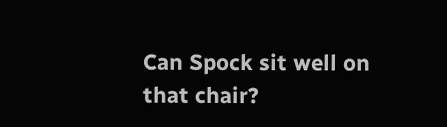Can Spock sit well on that chair?